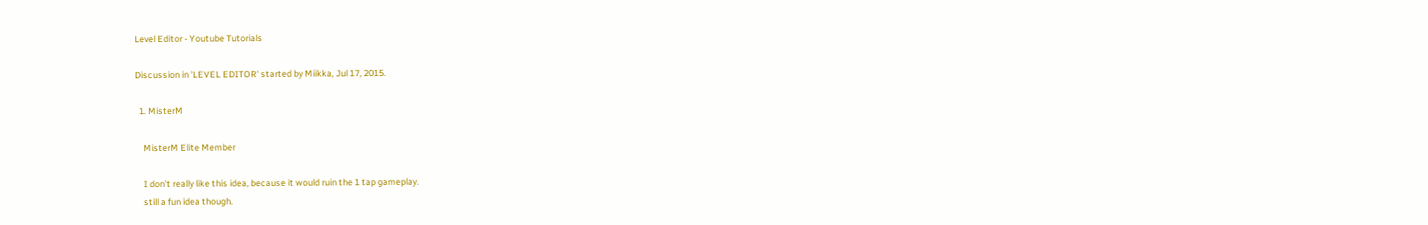Level Editor - Youtube Tutorials

Discussion in 'LEVEL EDITOR' started by Miikka, Jul 17, 2015.

  1. MisterM

    MisterM Elite Member

    I don't really like this idea, because it would ruin the 1 tap gameplay.
    still a fun idea though.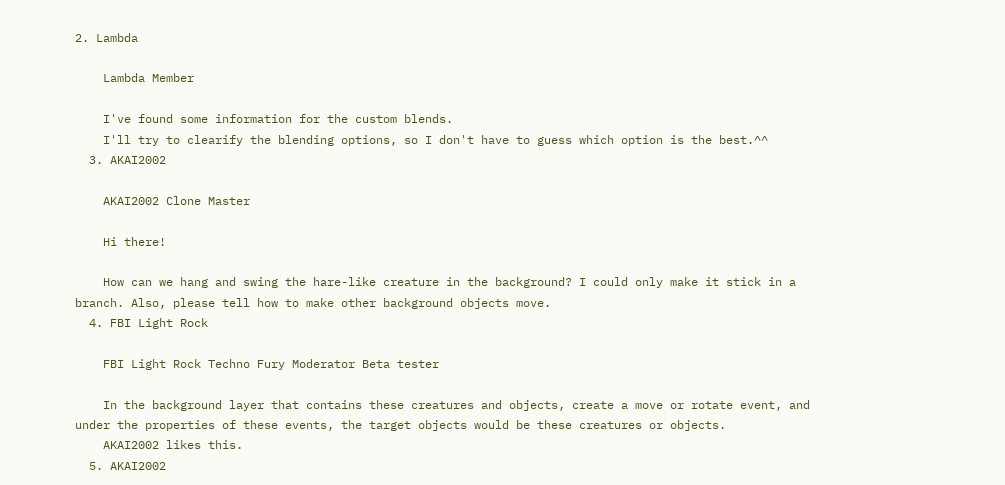2. Lambda

    Lambda Member

    I've found some information for the custom blends.
    I'll try to clearify the blending options, so I don't have to guess which option is the best.^^
  3. AKAI2002

    AKAI2002 Clone Master

    Hi there!

    How can we hang and swing the hare-like creature in the background? I could only make it stick in a branch. Also, please tell how to make other background objects move.
  4. FBI Light Rock

    FBI Light Rock Techno Fury Moderator Beta tester

    In the background layer that contains these creatures and objects, create a move or rotate event, and under the properties of these events, the target objects would be these creatures or objects.
    AKAI2002 likes this.
  5. AKAI2002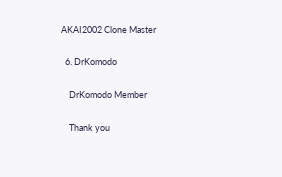AKAI2002 Clone Master

  6. DrKomodo

    DrKomodo Member

    Thank you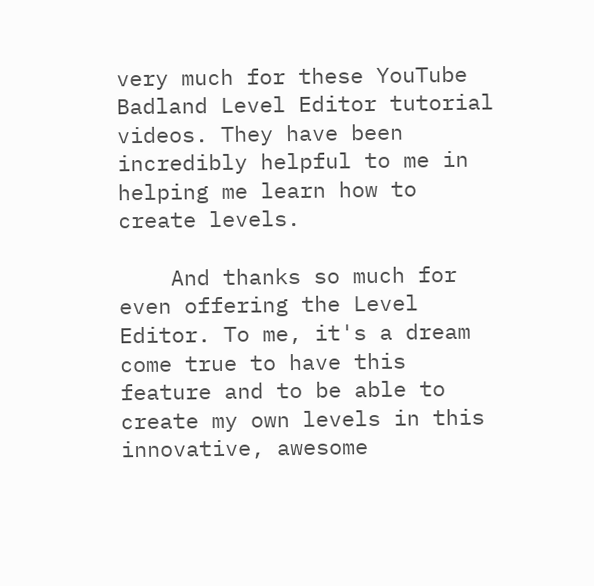very much for these YouTube Badland Level Editor tutorial videos. They have been incredibly helpful to me in helping me learn how to create levels.

    And thanks so much for even offering the Level Editor. To me, it's a dream come true to have this feature and to be able to create my own levels in this innovative, awesome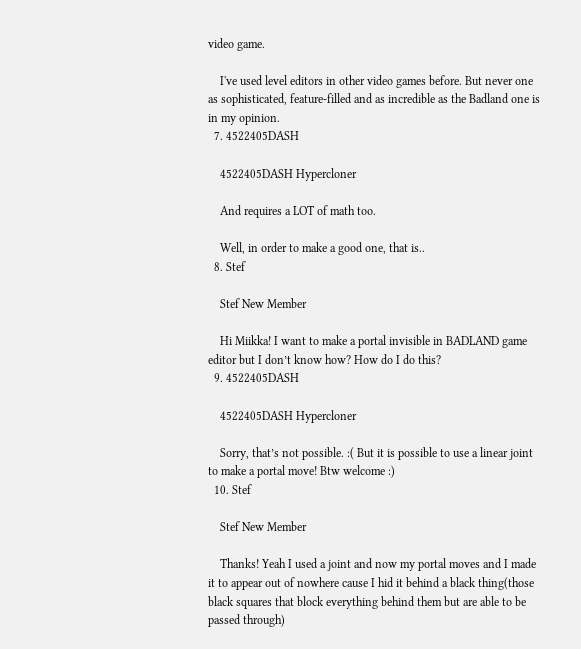video game.

    I've used level editors in other video games before. But never one as sophisticated, feature-filled and as incredible as the Badland one is in my opinion.
  7. 4522405DASH

    4522405DASH Hypercloner

    And requires a LOT of math too.

    Well, in order to make a good one, that is..
  8. Stef

    Stef New Member

    Hi Miikka! I want to make a portal invisible in BADLAND game editor but I don’t know how? How do I do this?
  9. 4522405DASH

    4522405DASH Hypercloner

    Sorry, that’s not possible. :( But it is possible to use a linear joint to make a portal move! Btw welcome :)
  10. Stef

    Stef New Member

    Thanks! Yeah I used a joint and now my portal moves and I made it to appear out of nowhere cause I hid it behind a black thing(those black squares that block everything behind them but are able to be passed through)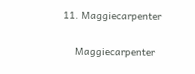11. Maggiecarpenter

    Maggiecarpenter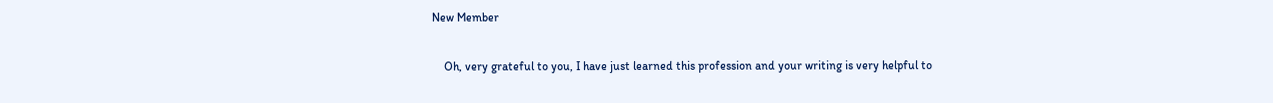New Member

    Oh, very grateful to you, I have just learned this profession and your writing is very helpful to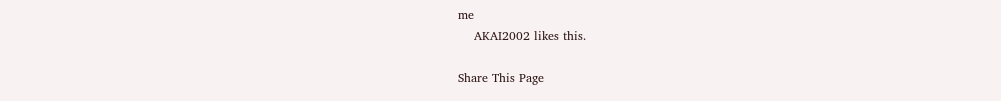me
    AKAI2002 likes this.

Share This Page